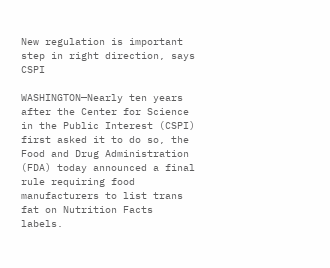New regulation is important step in right direction, says CSPI

WASHINGTON—Nearly ten years after the Center for Science in the Public Interest (CSPI) first asked it to do so, the Food and Drug Administration (FDA) today announced a final rule requiring food manufacturers to list trans fat on Nutrition Facts labels.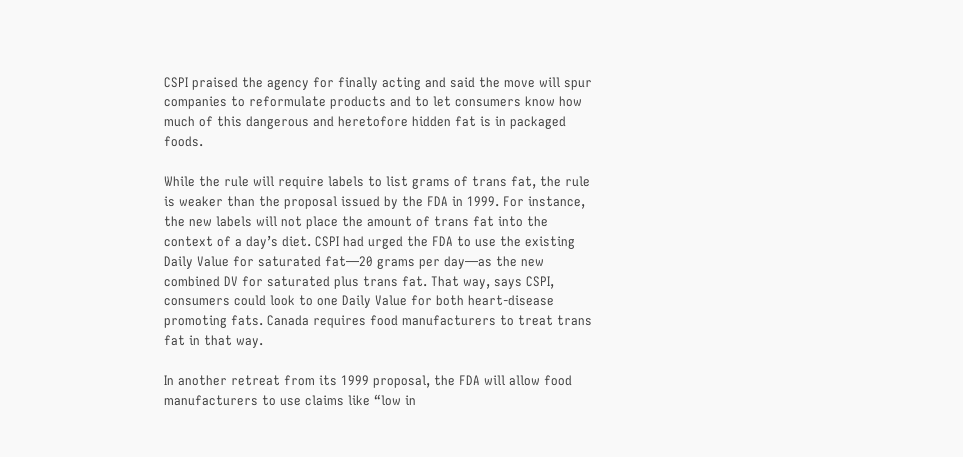CSPI praised the agency for finally acting and said the move will spur companies to reformulate products and to let consumers know how much of this dangerous and heretofore hidden fat is in packaged foods.

While the rule will require labels to list grams of trans fat, the rule is weaker than the proposal issued by the FDA in 1999. For instance, the new labels will not place the amount of trans fat into the context of a day’s diet. CSPI had urged the FDA to use the existing Daily Value for saturated fat—20 grams per day—as the new combined DV for saturated plus trans fat. That way, says CSPI, consumers could look to one Daily Value for both heart-disease promoting fats. Canada requires food manufacturers to treat trans fat in that way.

In another retreat from its 1999 proposal, the FDA will allow food manufacturers to use claims like “low in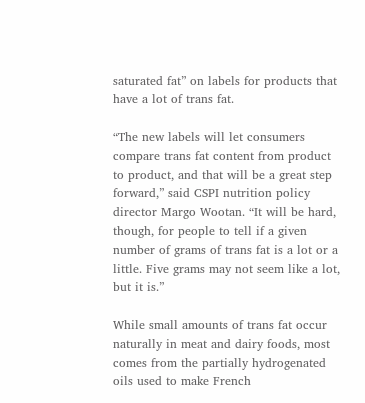saturated fat” on labels for products that have a lot of trans fat.

“The new labels will let consumers compare trans fat content from product to product, and that will be a great step forward,” said CSPI nutrition policy director Margo Wootan. “It will be hard, though, for people to tell if a given number of grams of trans fat is a lot or a little. Five grams may not seem like a lot, but it is.”

While small amounts of trans fat occur naturally in meat and dairy foods, most comes from the partially hydrogenated oils used to make French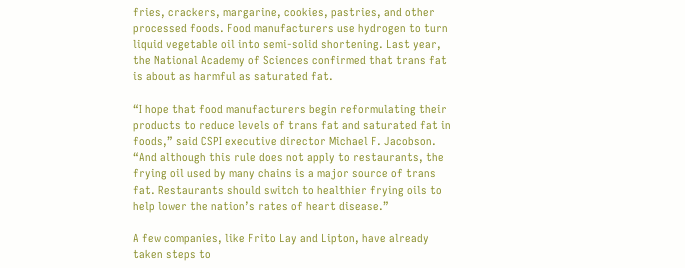fries, crackers, margarine, cookies, pastries, and other processed foods. Food manufacturers use hydrogen to turn liquid vegetable oil into semi-solid shortening. Last year, the National Academy of Sciences confirmed that trans fat is about as harmful as saturated fat.

“I hope that food manufacturers begin reformulating their products to reduce levels of trans fat and saturated fat in foods,” said CSPI executive director Michael F. Jacobson. “And although this rule does not apply to restaurants, the frying oil used by many chains is a major source of trans fat. Restaurants should switch to healthier frying oils to help lower the nation’s rates of heart disease.”

A few companies, like Frito Lay and Lipton, have already taken steps to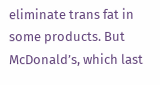eliminate trans fat in some products. But McDonald’s, which last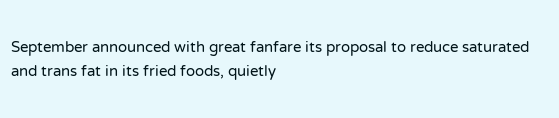September announced with great fanfare its proposal to reduce saturated and trans fat in its fried foods, quietly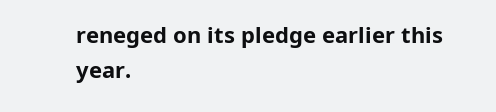reneged on its pledge earlier this year.